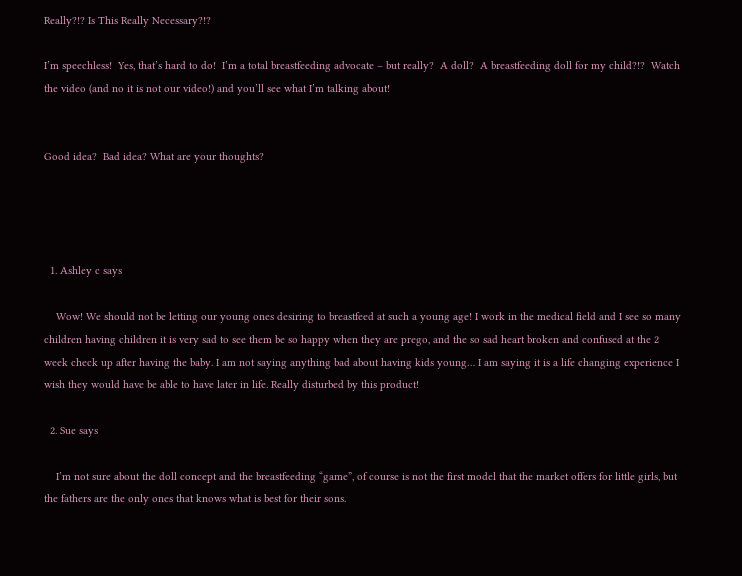Really?!? Is This Really Necessary?!?

I’m speechless!  Yes, that’s hard to do!  I’m a total breastfeeding advocate – but really?  A doll?  A breastfeeding doll for my child?!?  Watch the video (and no it is not our video!) and you’ll see what I’m talking about!


Good idea?  Bad idea? What are your thoughts?




  1. Ashley c says

    Wow! We should not be letting our young ones desiring to breastfeed at such a young age! I work in the medical field and I see so many children having children it is very sad to see them be so happy when they are prego, and the so sad heart broken and confused at the 2 week check up after having the baby. I am not saying anything bad about having kids young… I am saying it is a life changing experience I wish they would have be able to have later in life. Really disturbed by this product!

  2. Sue says

    I’m not sure about the doll concept and the breastfeeding “game”, of course is not the first model that the market offers for little girls, but the fathers are the only ones that knows what is best for their sons.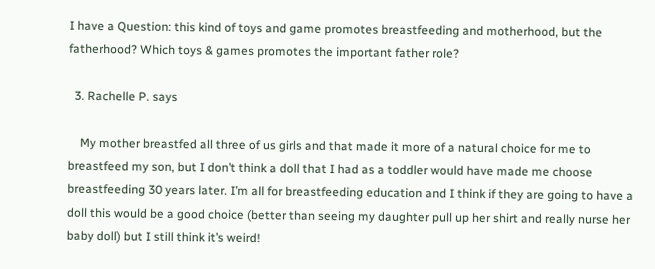I have a Question: this kind of toys and game promotes breastfeeding and motherhood, but the fatherhood? Which toys & games promotes the important father role?

  3. Rachelle P. says

    My mother breastfed all three of us girls and that made it more of a natural choice for me to breastfeed my son, but I don’t think a doll that I had as a toddler would have made me choose breastfeeding 30 years later. I’m all for breastfeeding education and I think if they are going to have a doll this would be a good choice (better than seeing my daughter pull up her shirt and really nurse her baby doll) but I still think it’s weird!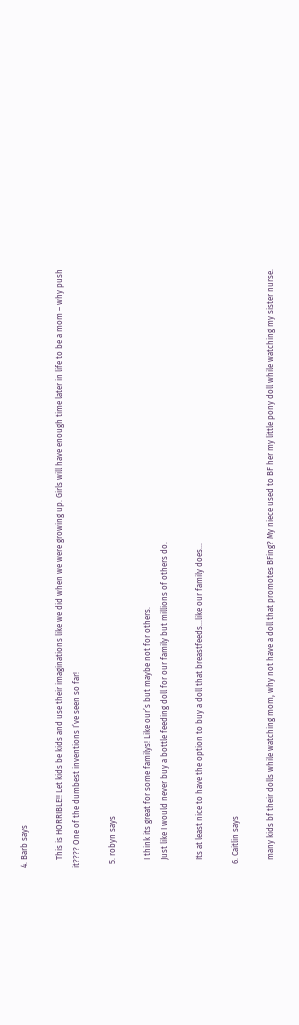4. Barb says

    This is HORRIBLE!! Let kids be kids and use their imaginations like we did when we were growing up. Girls will have enough time later in life to be a mom – why push it???? One of the dumbest inventions I’ve seen so far!

  5. robyn says

    I think its great for some familys! Like our’s but maybe not for others.
    Just like I would never buy a bottle feeding doll for our family but millions of others do.

    Its at least nice to have the option to buy a doll that breastfeeds…like our family does…

  6. Caitlin says

    many kids bf their dolls while watching mom, why not have a doll that promotes BFing? My niece used to BF her my little pony doll while watching my sister nurse.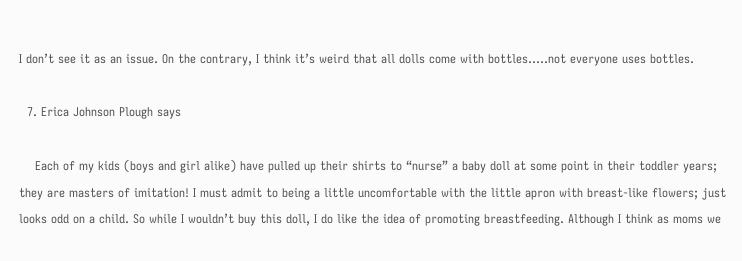I don’t see it as an issue. On the contrary, I think it’s weird that all dolls come with bottles…..not everyone uses bottles.

  7. Erica Johnson Plough says

    Each of my kids (boys and girl alike) have pulled up their shirts to “nurse” a baby doll at some point in their toddler years; they are masters of imitation! I must admit to being a little uncomfortable with the little apron with breast-like flowers; just looks odd on a child. So while I wouldn’t buy this doll, I do like the idea of promoting breastfeeding. Although I think as moms we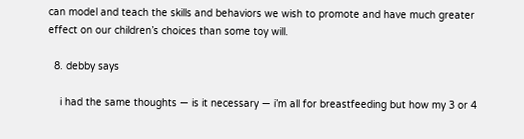can model and teach the skills and behaviors we wish to promote and have much greater effect on our children’s choices than some toy will.

  8. debby says

    i had the same thoughts — is it necessary — i’m all for breastfeeding but how my 3 or 4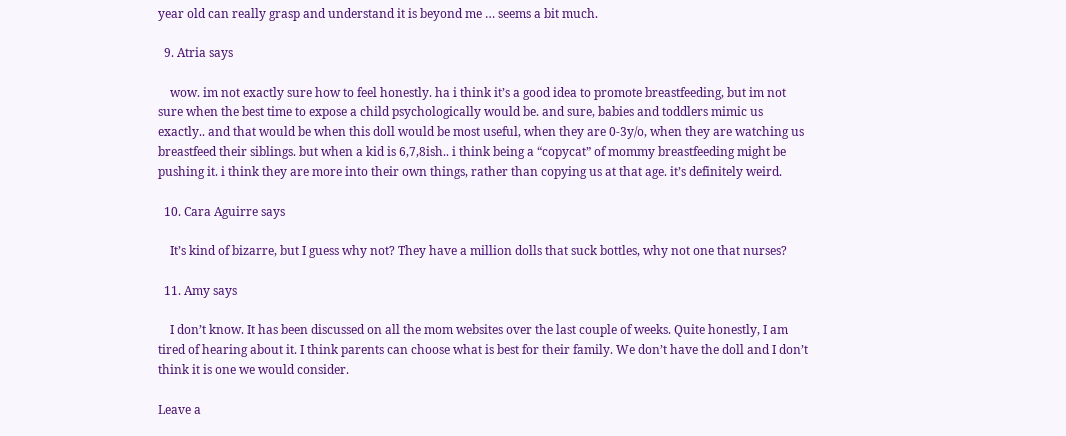year old can really grasp and understand it is beyond me … seems a bit much.

  9. Atria says

    wow. im not exactly sure how to feel honestly. ha i think it’s a good idea to promote breastfeeding, but im not sure when the best time to expose a child psychologically would be. and sure, babies and toddlers mimic us exactly.. and that would be when this doll would be most useful, when they are 0-3y/o, when they are watching us breastfeed their siblings. but when a kid is 6,7,8ish.. i think being a “copycat” of mommy breastfeeding might be pushing it. i think they are more into their own things, rather than copying us at that age. it’s definitely weird.

  10. Cara Aguirre says

    It’s kind of bizarre, but I guess why not? They have a million dolls that suck bottles, why not one that nurses?

  11. Amy says

    I don’t know. It has been discussed on all the mom websites over the last couple of weeks. Quite honestly, I am tired of hearing about it. I think parents can choose what is best for their family. We don’t have the doll and I don’t think it is one we would consider.

Leave a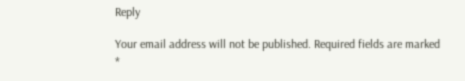Reply

Your email address will not be published. Required fields are marked *